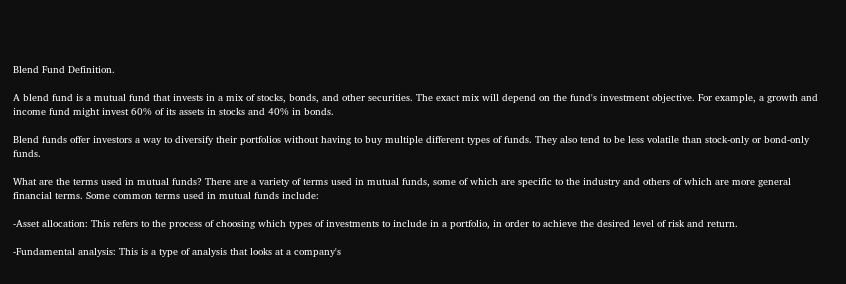Blend Fund Definition.

A blend fund is a mutual fund that invests in a mix of stocks, bonds, and other securities. The exact mix will depend on the fund's investment objective. For example, a growth and income fund might invest 60% of its assets in stocks and 40% in bonds.

Blend funds offer investors a way to diversify their portfolios without having to buy multiple different types of funds. They also tend to be less volatile than stock-only or bond-only funds.

What are the terms used in mutual funds? There are a variety of terms used in mutual funds, some of which are specific to the industry and others of which are more general financial terms. Some common terms used in mutual funds include:

-Asset allocation: This refers to the process of choosing which types of investments to include in a portfolio, in order to achieve the desired level of risk and return.

-Fundamental analysis: This is a type of analysis that looks at a company's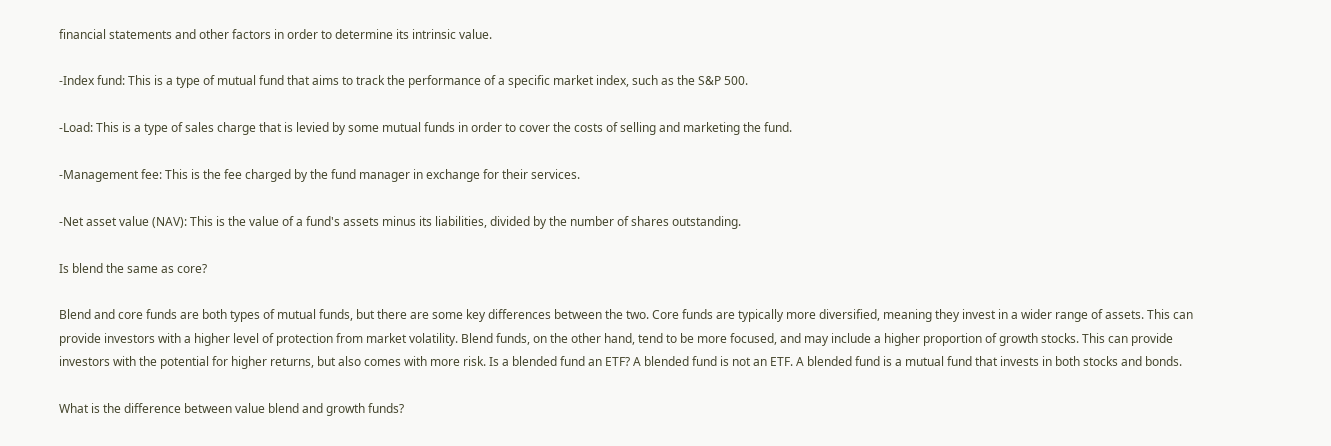financial statements and other factors in order to determine its intrinsic value.

-Index fund: This is a type of mutual fund that aims to track the performance of a specific market index, such as the S&P 500.

-Load: This is a type of sales charge that is levied by some mutual funds in order to cover the costs of selling and marketing the fund.

-Management fee: This is the fee charged by the fund manager in exchange for their services.

-Net asset value (NAV): This is the value of a fund's assets minus its liabilities, divided by the number of shares outstanding.

Is blend the same as core?

Blend and core funds are both types of mutual funds, but there are some key differences between the two. Core funds are typically more diversified, meaning they invest in a wider range of assets. This can provide investors with a higher level of protection from market volatility. Blend funds, on the other hand, tend to be more focused, and may include a higher proportion of growth stocks. This can provide investors with the potential for higher returns, but also comes with more risk. Is a blended fund an ETF? A blended fund is not an ETF. A blended fund is a mutual fund that invests in both stocks and bonds.

What is the difference between value blend and growth funds?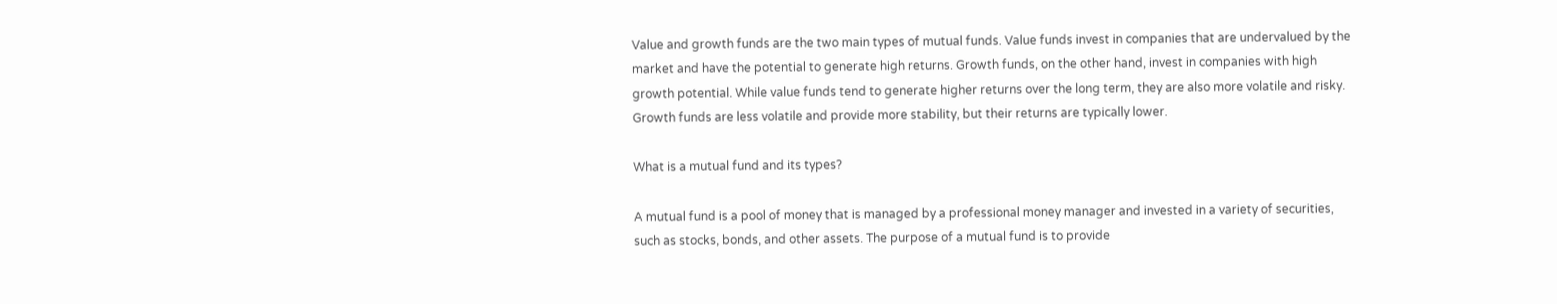Value and growth funds are the two main types of mutual funds. Value funds invest in companies that are undervalued by the market and have the potential to generate high returns. Growth funds, on the other hand, invest in companies with high growth potential. While value funds tend to generate higher returns over the long term, they are also more volatile and risky. Growth funds are less volatile and provide more stability, but their returns are typically lower.

What is a mutual fund and its types?

A mutual fund is a pool of money that is managed by a professional money manager and invested in a variety of securities, such as stocks, bonds, and other assets. The purpose of a mutual fund is to provide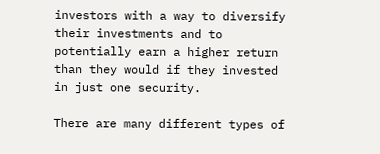investors with a way to diversify their investments and to potentially earn a higher return than they would if they invested in just one security.

There are many different types of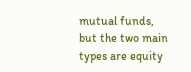mutual funds, but the two main types are equity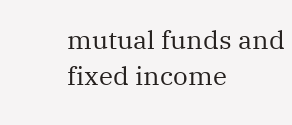mutual funds and fixed income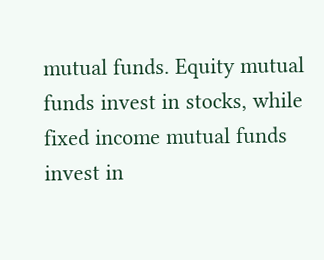mutual funds. Equity mutual funds invest in stocks, while fixed income mutual funds invest in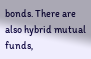bonds. There are also hybrid mutual funds,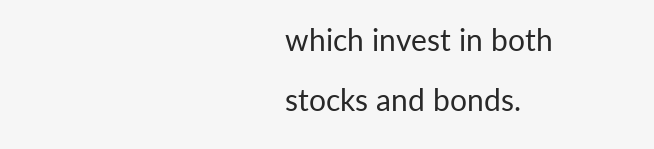which invest in both stocks and bonds.